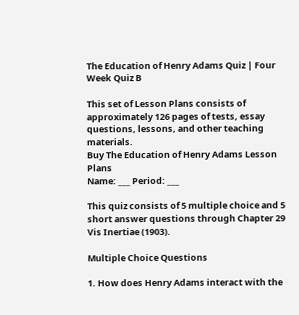The Education of Henry Adams Quiz | Four Week Quiz B

This set of Lesson Plans consists of approximately 126 pages of tests, essay questions, lessons, and other teaching materials.
Buy The Education of Henry Adams Lesson Plans
Name: ___ Period: ___

This quiz consists of 5 multiple choice and 5 short answer questions through Chapter 29 Vis Inertiae (1903).

Multiple Choice Questions

1. How does Henry Adams interact with the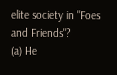elite society in "Foes and Friends"?
(a) He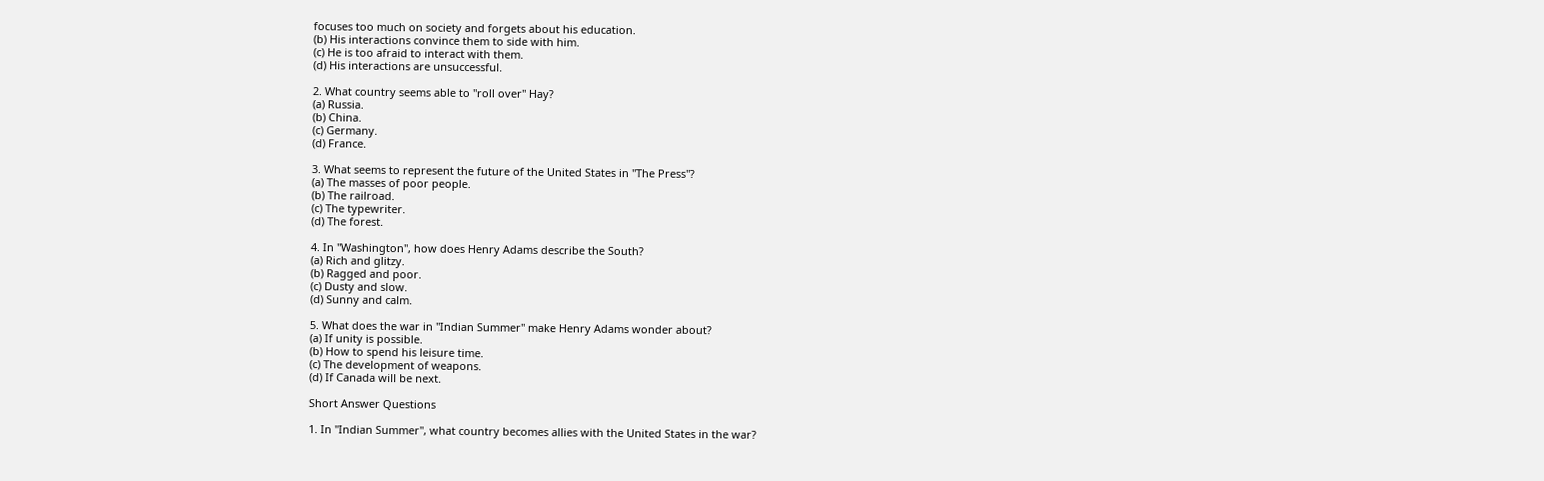focuses too much on society and forgets about his education.
(b) His interactions convince them to side with him.
(c) He is too afraid to interact with them.
(d) His interactions are unsuccessful.

2. What country seems able to "roll over" Hay?
(a) Russia.
(b) China.
(c) Germany.
(d) France.

3. What seems to represent the future of the United States in "The Press"?
(a) The masses of poor people.
(b) The railroad.
(c) The typewriter.
(d) The forest.

4. In "Washington", how does Henry Adams describe the South?
(a) Rich and glitzy.
(b) Ragged and poor.
(c) Dusty and slow.
(d) Sunny and calm.

5. What does the war in "Indian Summer" make Henry Adams wonder about?
(a) If unity is possible.
(b) How to spend his leisure time.
(c) The development of weapons.
(d) If Canada will be next.

Short Answer Questions

1. In "Indian Summer", what country becomes allies with the United States in the war?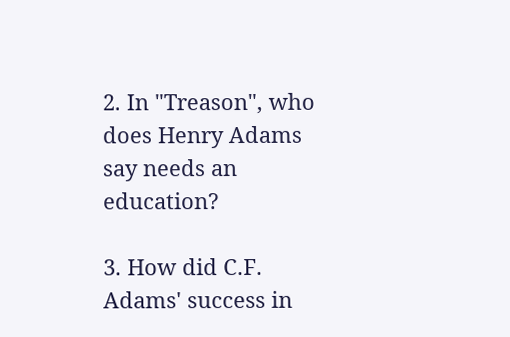2. In "Treason", who does Henry Adams say needs an education?

3. How did C.F. Adams' success in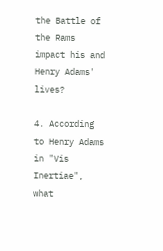the Battle of the Rams impact his and Henry Adams' lives?

4. According to Henry Adams in "Vis Inertiae", what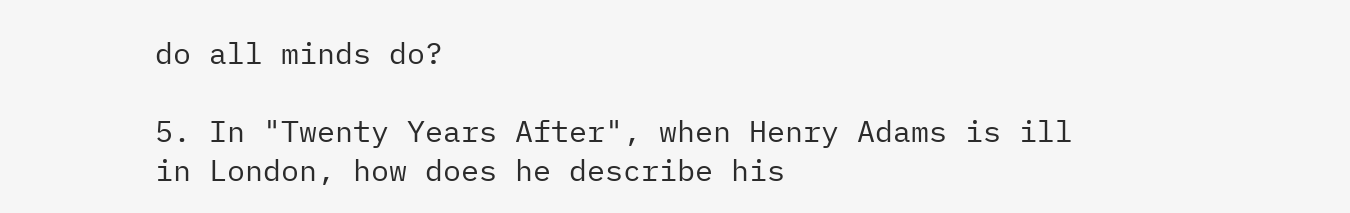do all minds do?

5. In "Twenty Years After", when Henry Adams is ill in London, how does he describe his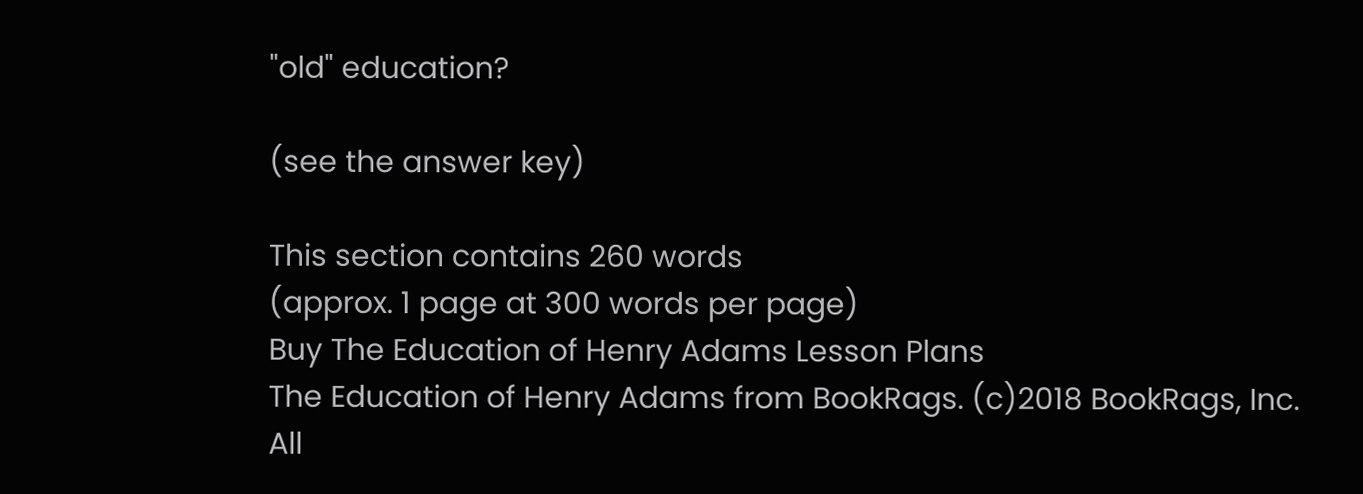"old" education?

(see the answer key)

This section contains 260 words
(approx. 1 page at 300 words per page)
Buy The Education of Henry Adams Lesson Plans
The Education of Henry Adams from BookRags. (c)2018 BookRags, Inc. All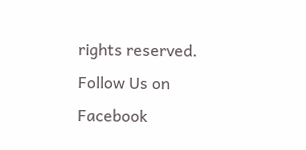rights reserved.
Follow Us on Facebook